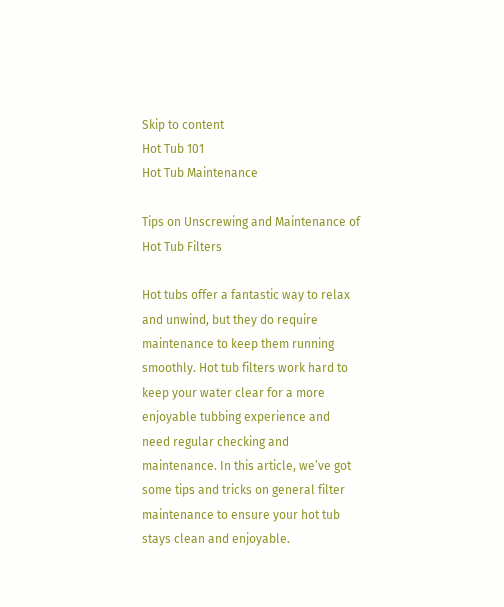Skip to content
Hot Tub 101
Hot Tub Maintenance

Tips on Unscrewing and Maintenance of Hot Tub Filters

Hot tubs offer a fantastic way to relax and unwind, but they do require maintenance to keep them running smoothly. Hot tub filters work hard to keep your water clear for a more enjoyable tubbing experience and need regular checking and maintenance. In this article, we’ve got some tips and tricks on general filter maintenance to ensure your hot tub stays clean and enjoyable.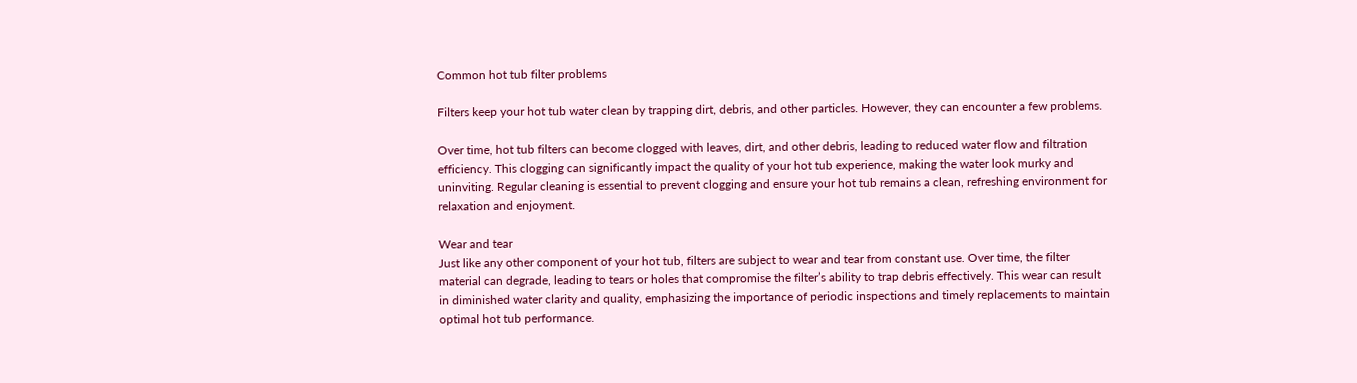Common hot tub filter problems

Filters keep your hot tub water clean by trapping dirt, debris, and other particles. However, they can encounter a few problems.

Over time, hot tub filters can become clogged with leaves, dirt, and other debris, leading to reduced water flow and filtration efficiency. This clogging can significantly impact the quality of your hot tub experience, making the water look murky and uninviting. Regular cleaning is essential to prevent clogging and ensure your hot tub remains a clean, refreshing environment for relaxation and enjoyment.

Wear and tear
Just like any other component of your hot tub, filters are subject to wear and tear from constant use. Over time, the filter material can degrade, leading to tears or holes that compromise the filter’s ability to trap debris effectively. This wear can result in diminished water clarity and quality, emphasizing the importance of periodic inspections and timely replacements to maintain optimal hot tub performance.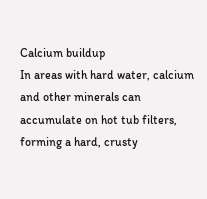Calcium buildup
In areas with hard water, calcium and other minerals can accumulate on hot tub filters, forming a hard, crusty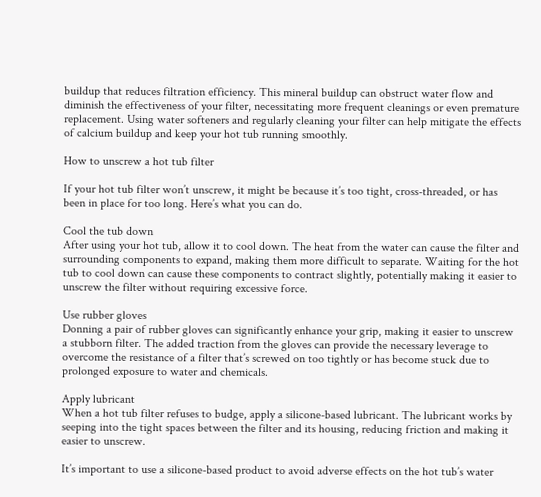buildup that reduces filtration efficiency. This mineral buildup can obstruct water flow and diminish the effectiveness of your filter, necessitating more frequent cleanings or even premature replacement. Using water softeners and regularly cleaning your filter can help mitigate the effects of calcium buildup and keep your hot tub running smoothly.

How to unscrew a hot tub filter

If your hot tub filter won’t unscrew, it might be because it’s too tight, cross-threaded, or has been in place for too long. Here’s what you can do.

Cool the tub down
After using your hot tub, allow it to cool down. The heat from the water can cause the filter and surrounding components to expand, making them more difficult to separate. Waiting for the hot tub to cool down can cause these components to contract slightly, potentially making it easier to unscrew the filter without requiring excessive force.

Use rubber gloves
Donning a pair of rubber gloves can significantly enhance your grip, making it easier to unscrew a stubborn filter. The added traction from the gloves can provide the necessary leverage to overcome the resistance of a filter that’s screwed on too tightly or has become stuck due to prolonged exposure to water and chemicals.

Apply lubricant
When a hot tub filter refuses to budge, apply a silicone-based lubricant. The lubricant works by seeping into the tight spaces between the filter and its housing, reducing friction and making it easier to unscrew.

It’s important to use a silicone-based product to avoid adverse effects on the hot tub’s water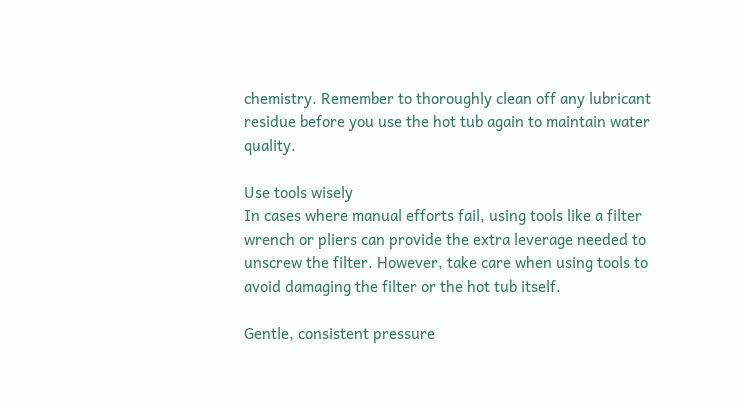chemistry. Remember to thoroughly clean off any lubricant residue before you use the hot tub again to maintain water quality.

Use tools wisely
In cases where manual efforts fail, using tools like a filter wrench or pliers can provide the extra leverage needed to unscrew the filter. However, take care when using tools to avoid damaging the filter or the hot tub itself.

Gentle, consistent pressure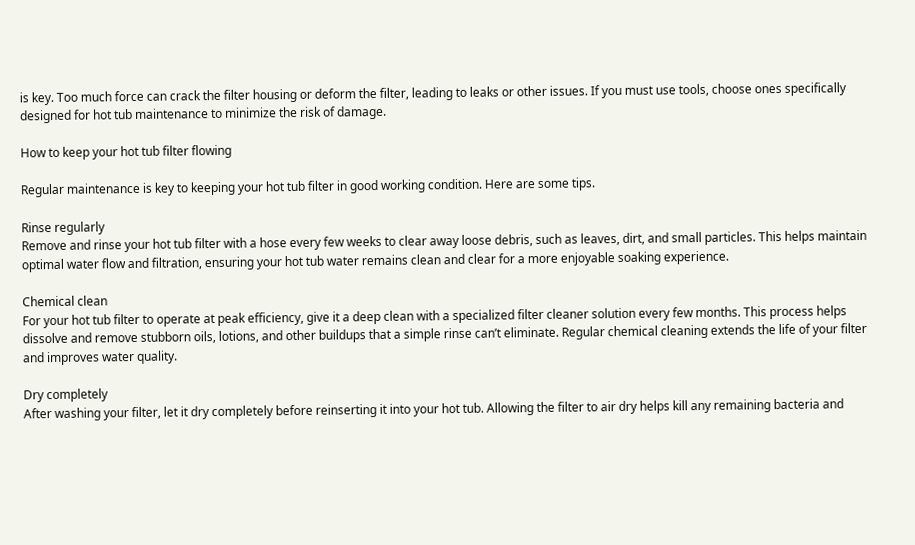is key. Too much force can crack the filter housing or deform the filter, leading to leaks or other issues. If you must use tools, choose ones specifically designed for hot tub maintenance to minimize the risk of damage.

How to keep your hot tub filter flowing

Regular maintenance is key to keeping your hot tub filter in good working condition. Here are some tips.

Rinse regularly
Remove and rinse your hot tub filter with a hose every few weeks to clear away loose debris, such as leaves, dirt, and small particles. This helps maintain optimal water flow and filtration, ensuring your hot tub water remains clean and clear for a more enjoyable soaking experience.

Chemical clean
For your hot tub filter to operate at peak efficiency, give it a deep clean with a specialized filter cleaner solution every few months. This process helps dissolve and remove stubborn oils, lotions, and other buildups that a simple rinse can’t eliminate. Regular chemical cleaning extends the life of your filter and improves water quality.

Dry completely
After washing your filter, let it dry completely before reinserting it into your hot tub. Allowing the filter to air dry helps kill any remaining bacteria and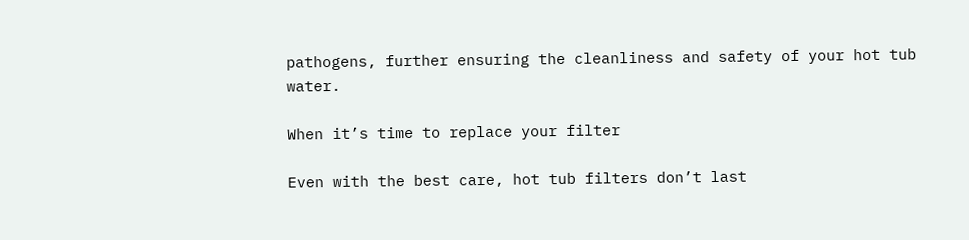pathogens, further ensuring the cleanliness and safety of your hot tub water.

When it’s time to replace your filter

Even with the best care, hot tub filters don’t last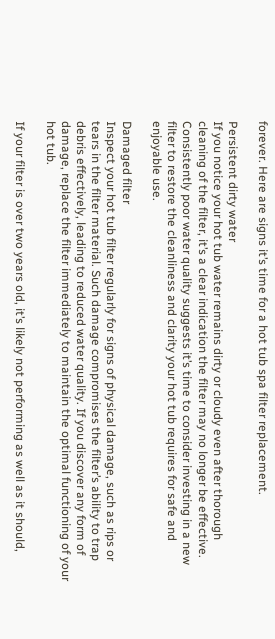forever. Here are signs it’s time for a hot tub spa filter replacement.

Persistent dirty water
If you notice your hot tub water remains dirty or cloudy even after thorough cleaning of the filter, it’s a clear indication the filter may no longer be effective. Consistently poor water quality suggests it’s time to consider investing in a new filter to restore the cleanliness and clarity your hot tub requires for safe and enjoyable use.

Damaged filter
Inspect your hot tub filter regularly for signs of physical damage, such as rips or tears in the filter material. Such damage compromises the filter’s ability to trap debris effectively, leading to reduced water quality. If you discover any form of damage, replace the filter immediately to maintain the optimal functioning of your hot tub.

If your filter is over two years old, it’s likely not performing as well as it should,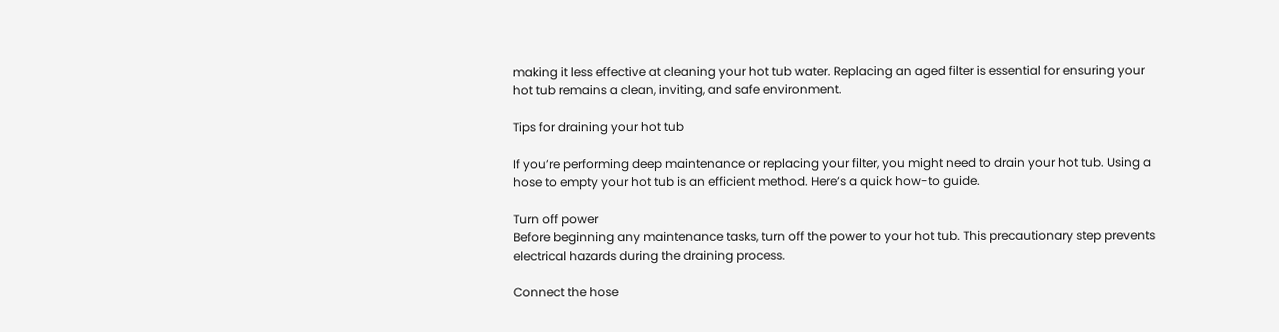making it less effective at cleaning your hot tub water. Replacing an aged filter is essential for ensuring your hot tub remains a clean, inviting, and safe environment.

Tips for draining your hot tub

If you’re performing deep maintenance or replacing your filter, you might need to drain your hot tub. Using a hose to empty your hot tub is an efficient method. Here’s a quick how-to guide.

Turn off power
Before beginning any maintenance tasks, turn off the power to your hot tub. This precautionary step prevents electrical hazards during the draining process.

Connect the hose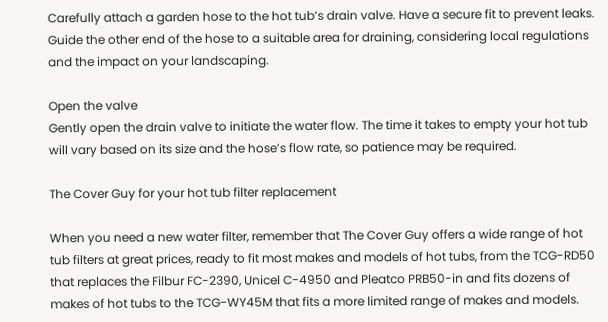Carefully attach a garden hose to the hot tub’s drain valve. Have a secure fit to prevent leaks. Guide the other end of the hose to a suitable area for draining, considering local regulations and the impact on your landscaping.

Open the valve
Gently open the drain valve to initiate the water flow. The time it takes to empty your hot tub will vary based on its size and the hose’s flow rate, so patience may be required.

The Cover Guy for your hot tub filter replacement

When you need a new water filter, remember that The Cover Guy offers a wide range of hot tub filters at great prices, ready to fit most makes and models of hot tubs, from the TCG-RD50 that replaces the Filbur FC-2390, Unicel C-4950 and Pleatco PRB50-in and fits dozens of makes of hot tubs to the TCG-WY45M that fits a more limited range of makes and models.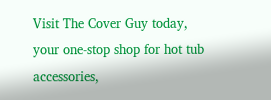Visit The Cover Guy today, your one-stop shop for hot tub accessories,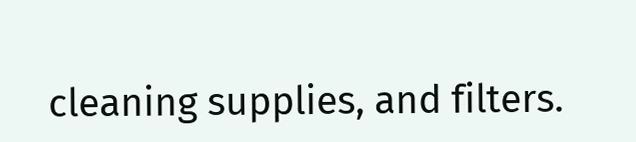cleaning supplies, and filters.